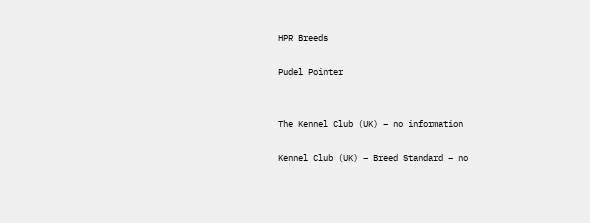HPR Breeds

Pudel Pointer


The Kennel Club (UK) – no information

Kennel Club (UK) – Breed Standard – no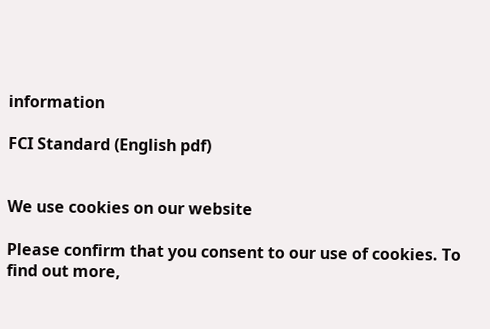information

FCI Standard (English pdf)


We use cookies on our website

Please confirm that you consent to our use of cookies. To find out more,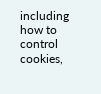including how to control cookies,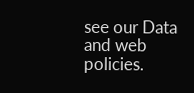see our Data and web policies.